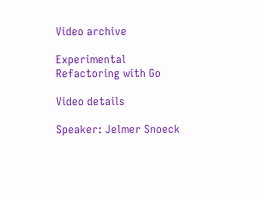Video archive

Experimental Refactoring with Go

Video details

Speaker: Jelmer Snoeck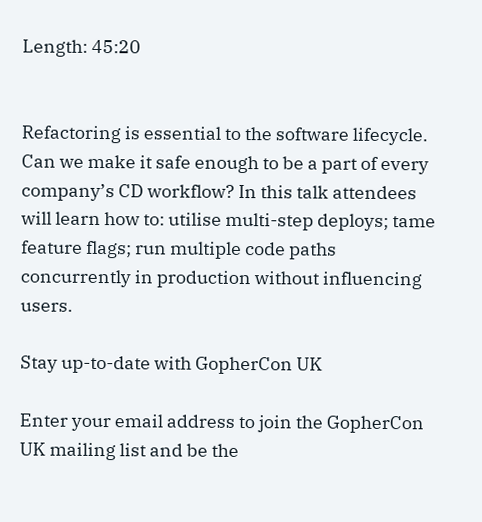Length: 45:20


Refactoring is essential to the software lifecycle. Can we make it safe enough to be a part of every company’s CD workflow? In this talk attendees will learn how to: utilise multi-step deploys; tame feature flags; run multiple code paths concurrently in production without influencing users.

Stay up-to-date with GopherCon UK

Enter your email address to join the GopherCon UK mailing list and be the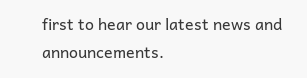first to hear our latest news and announcements.